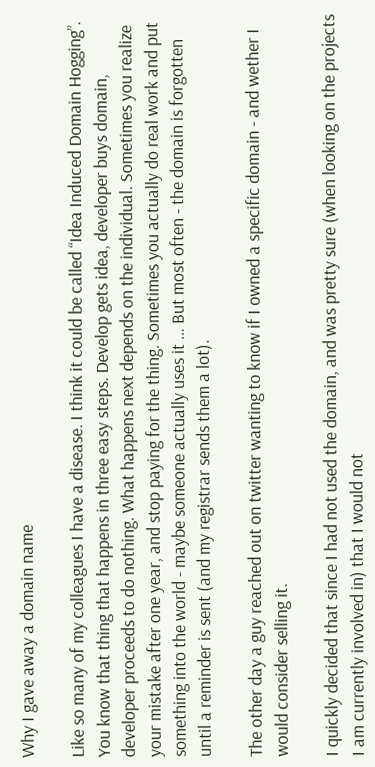Why I gave away a domain name

Like so many of my colleagues I have a disease. I think it could be called “Idea Induced Domain Hogging”. You know that thing that happens in three easy steps. Develop gets idea, developer buys domain, developer proceeds to do nothing. What happens next depends on the individual. Sometimes you realize your mistake after one year, and stop paying for the thing. Sometimes you actually do real work and put something into the world - maybe someone actually uses it … But most often - the domain is forgotten until a reminder is sent (and my registrar sends them a lot).

The other day a guy reached out on twitter wanting to know if I owned a specific domain - and wether I would consider selling it.

I quickly decided that since I had not used the domain, and was pretty sure (when looking on the projects I am currently involved in) that I would not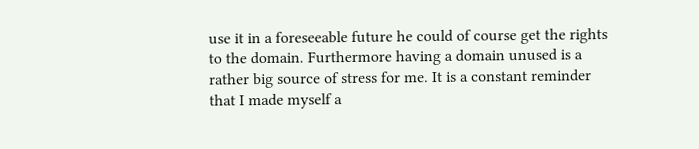use it in a foreseeable future he could of course get the rights to the domain. Furthermore having a domain unused is a rather big source of stress for me. It is a constant reminder that I made myself a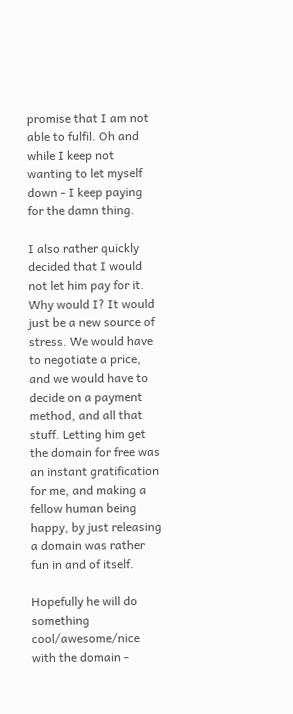promise that I am not able to fulfil. Oh and while I keep not wanting to let myself down - I keep paying for the damn thing.

I also rather quickly decided that I would not let him pay for it. Why would I? It would just be a new source of stress. We would have to negotiate a price, and we would have to decide on a payment method, and all that stuff. Letting him get the domain for free was an instant gratification for me, and making a fellow human being happy, by just releasing a domain was rather fun in and of itself.

Hopefully he will do something cool/awesome/nice with the domain -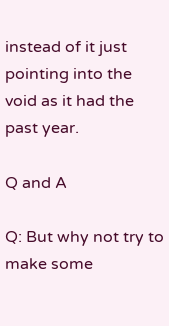instead of it just pointing into the void as it had the past year.

Q and A

Q: But why not try to make some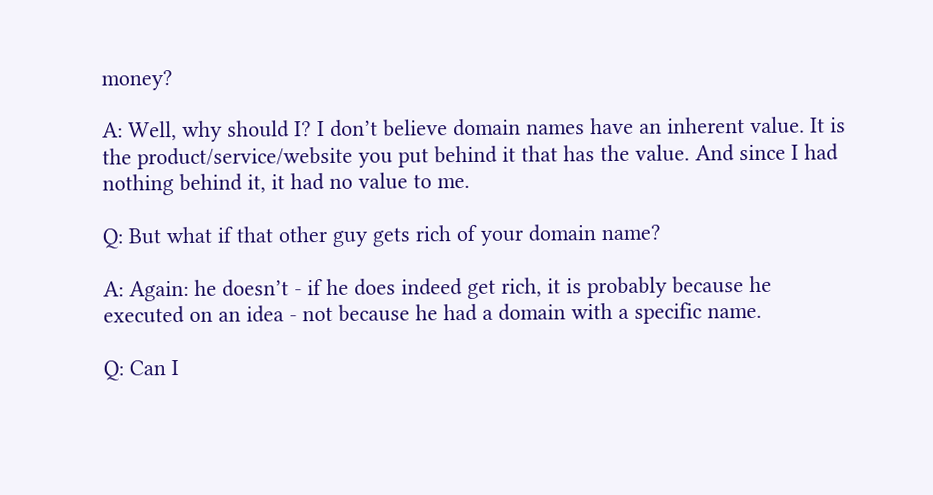money?

A: Well, why should I? I don’t believe domain names have an inherent value. It is the product/service/website you put behind it that has the value. And since I had nothing behind it, it had no value to me.

Q: But what if that other guy gets rich of your domain name?

A: Again: he doesn’t - if he does indeed get rich, it is probably because he executed on an idea - not because he had a domain with a specific name.

Q: Can I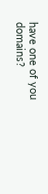have one of you domains?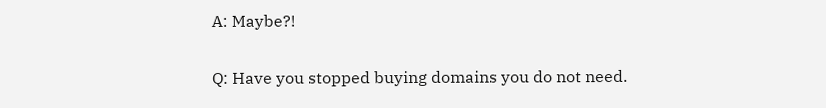A: Maybe?!

Q: Have you stopped buying domains you do not need.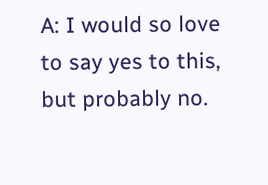A: I would so love to say yes to this, but probably no.